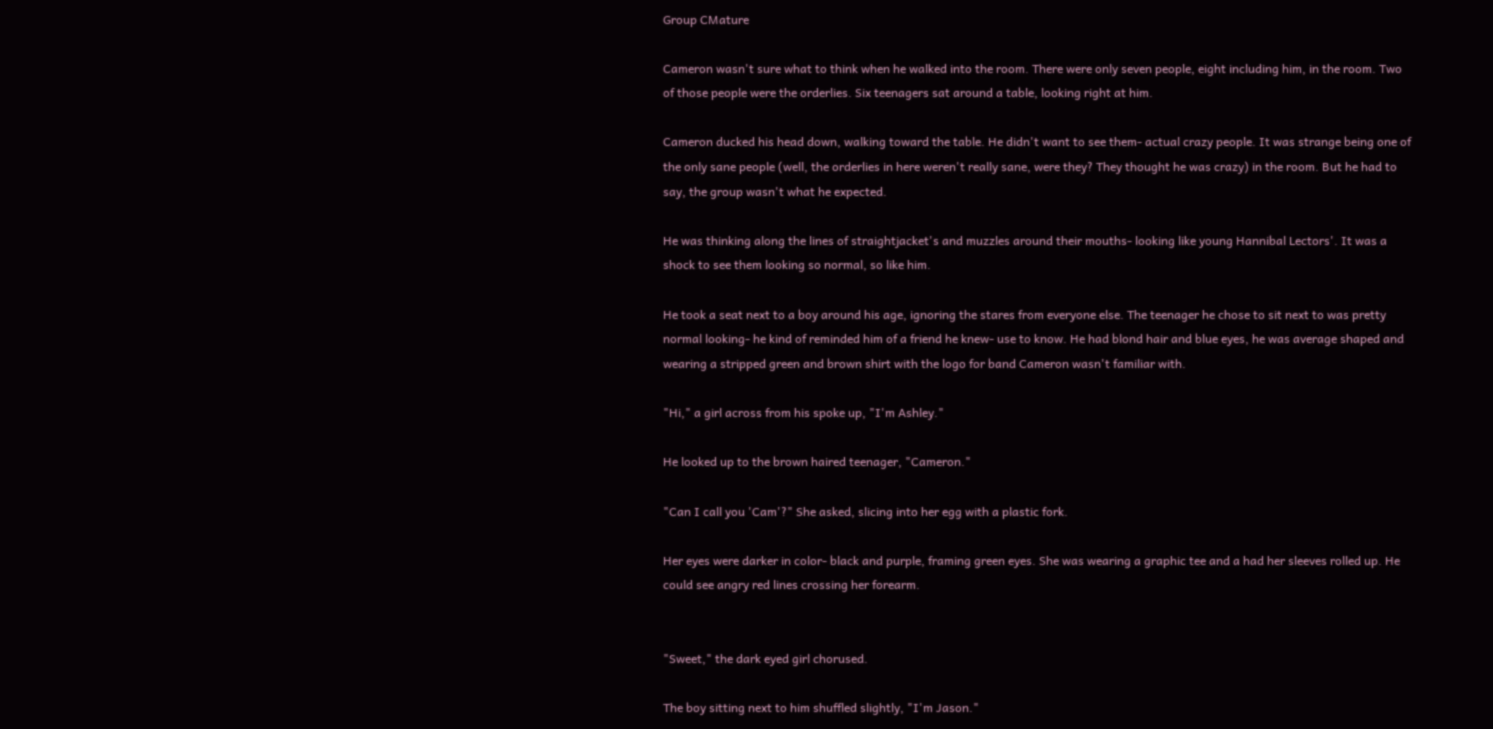Group CMature

Cameron wasn't sure what to think when he walked into the room. There were only seven people, eight including him, in the room. Two of those people were the orderlies. Six teenagers sat around a table, looking right at him.

Cameron ducked his head down, walking toward the table. He didn't want to see them- actual crazy people. It was strange being one of the only sane people (well, the orderlies in here weren't really sane, were they? They thought he was crazy) in the room. But he had to say, the group wasn't what he expected.

He was thinking along the lines of straightjacket's and muzzles around their mouths- looking like young Hannibal Lectors'. It was a shock to see them looking so normal, so like him.

He took a seat next to a boy around his age, ignoring the stares from everyone else. The teenager he chose to sit next to was pretty normal looking- he kind of reminded him of a friend he knew- use to know. He had blond hair and blue eyes, he was average shaped and wearing a stripped green and brown shirt with the logo for band Cameron wasn't familiar with.

"Hi," a girl across from his spoke up, "I'm Ashley."

He looked up to the brown haired teenager, "Cameron."

"Can I call you 'Cam'?" She asked, slicing into her egg with a plastic fork.

Her eyes were darker in color- black and purple, framing green eyes. She was wearing a graphic tee and a had her sleeves rolled up. He could see angry red lines crossing her forearm.


"Sweet," the dark eyed girl chorused.

The boy sitting next to him shuffled slightly, "I'm Jason."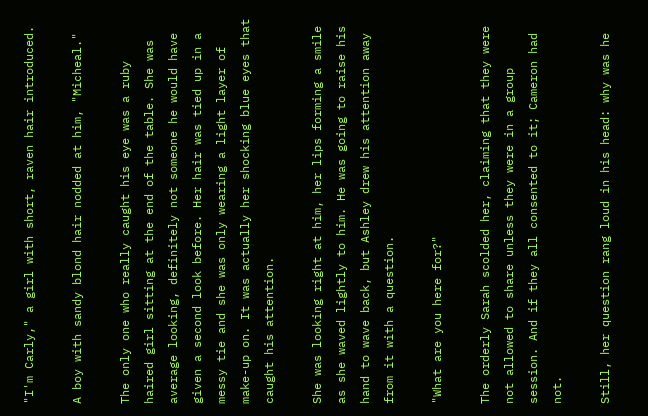"I'm Carly," a girl with short, raven hair introduced.

A boy with sandy blond hair nodded at him, "Micheal."

The only one who really caught his eye was a ruby haired girl sitting at the end of the table. She was average looking, definitely not someone he would have given a second look before. Her hair was tied up in a messy tie and she was only wearing a light layer of make-up on. It was actually her shocking blue eyes that caught his attention.

She was looking right at him, her lips forming a smile as she waved lightly to him. He was going to raise his hand to wave back, but Ashley drew his attention away from it with a question.

"What are you here for?"

The orderly Sarah scolded her, claiming that they were not allowed to share unless they were in a group session. And if they all consented to it; Cameron had not.

Still, her question rang loud in his head: why was he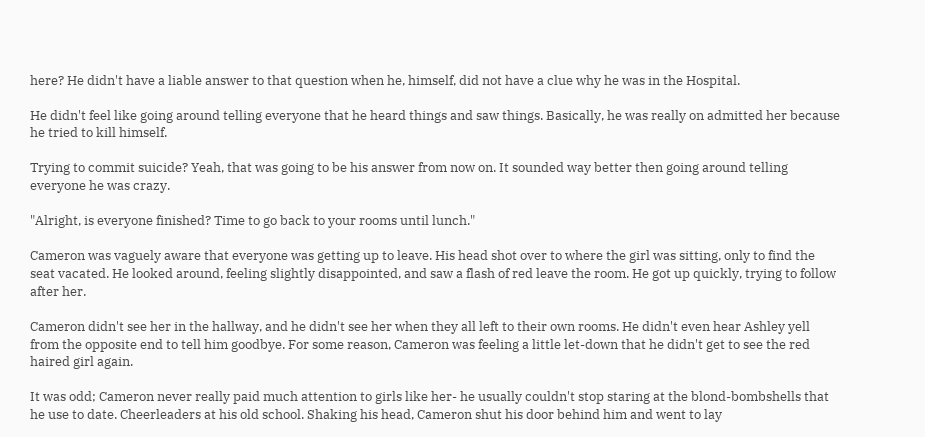here? He didn't have a liable answer to that question when he, himself, did not have a clue why he was in the Hospital.

He didn't feel like going around telling everyone that he heard things and saw things. Basically, he was really on admitted her because he tried to kill himself.

Trying to commit suicide? Yeah, that was going to be his answer from now on. It sounded way better then going around telling everyone he was crazy.

"Alright, is everyone finished? Time to go back to your rooms until lunch."

Cameron was vaguely aware that everyone was getting up to leave. His head shot over to where the girl was sitting, only to find the seat vacated. He looked around, feeling slightly disappointed, and saw a flash of red leave the room. He got up quickly, trying to follow after her.

Cameron didn't see her in the hallway, and he didn't see her when they all left to their own rooms. He didn't even hear Ashley yell from the opposite end to tell him goodbye. For some reason, Cameron was feeling a little let-down that he didn't get to see the red haired girl again.

It was odd; Cameron never really paid much attention to girls like her- he usually couldn't stop staring at the blond-bombshells that he use to date. Cheerleaders at his old school. Shaking his head, Cameron shut his door behind him and went to lay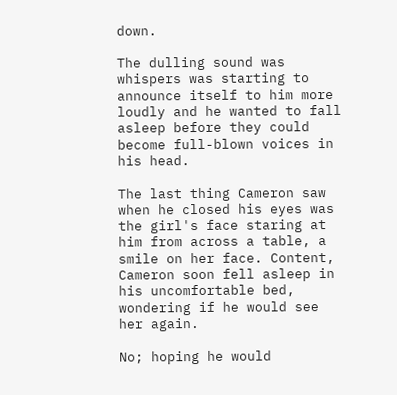down.

The dulling sound was whispers was starting to announce itself to him more loudly and he wanted to fall asleep before they could become full-blown voices in his head.

The last thing Cameron saw when he closed his eyes was the girl's face staring at him from across a table, a smile on her face. Content, Cameron soon fell asleep in his uncomfortable bed, wondering if he would see her again.

No; hoping he would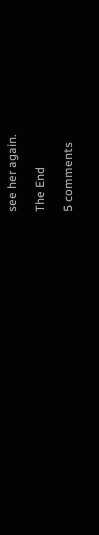see her again.

The End

5 comments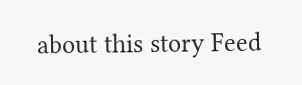about this story Feed